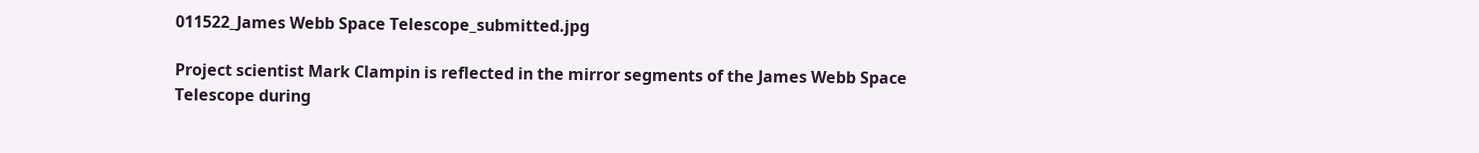011522_James Webb Space Telescope_submitted.jpg

Project scientist Mark Clampin is reflected in the mirror segments of the James Webb Space Telescope during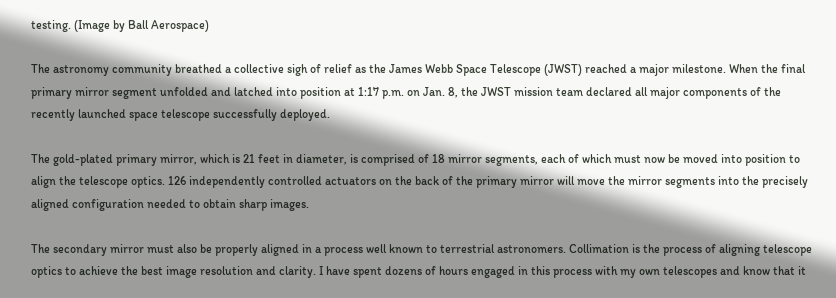testing. (Image by Ball Aerospace)

The astronomy community breathed a collective sigh of relief as the James Webb Space Telescope (JWST) reached a major milestone. When the final primary mirror segment unfolded and latched into position at 1:17 p.m. on Jan. 8, the JWST mission team declared all major components of the recently launched space telescope successfully deployed.

The gold-plated primary mirror, which is 21 feet in diameter, is comprised of 18 mirror segments, each of which must now be moved into position to align the telescope optics. 126 independently controlled actuators on the back of the primary mirror will move the mirror segments into the precisely aligned configuration needed to obtain sharp images.

The secondary mirror must also be properly aligned in a process well known to terrestrial astronomers. Collimation is the process of aligning telescope optics to achieve the best image resolution and clarity. I have spent dozens of hours engaged in this process with my own telescopes and know that it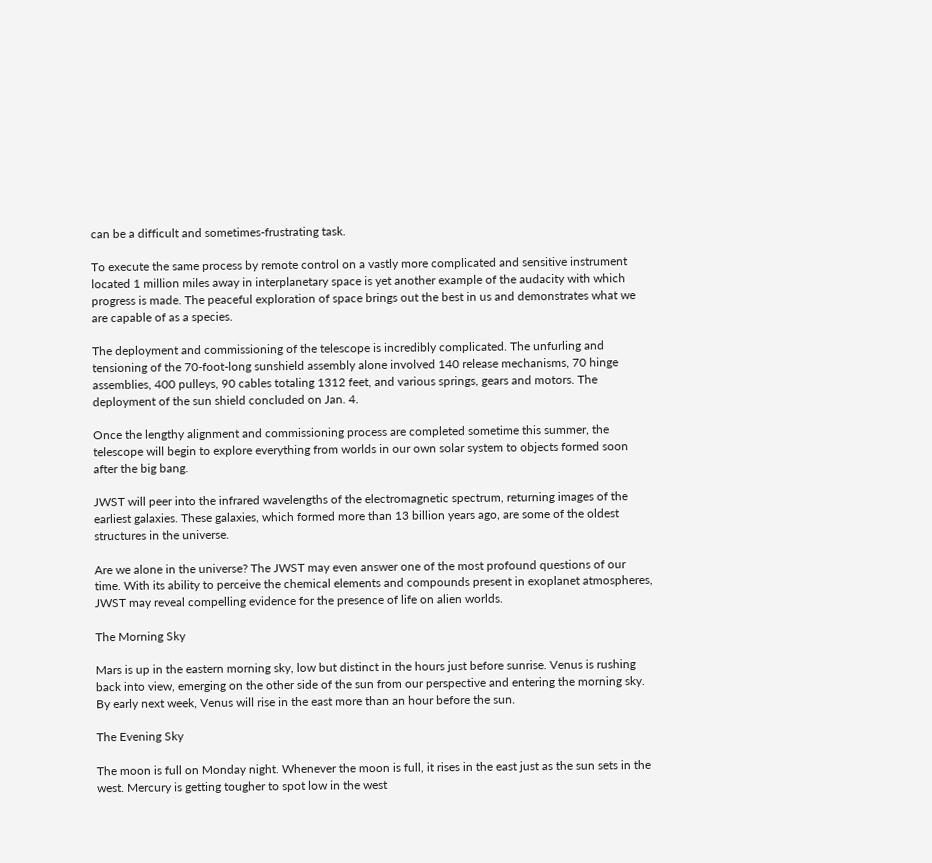can be a difficult and sometimes-frustrating task.

To execute the same process by remote control on a vastly more complicated and sensitive instrument located 1 million miles away in interplanetary space is yet another example of the audacity with which progress is made. The peaceful exploration of space brings out the best in us and demonstrates what we are capable of as a species.

The deployment and commissioning of the telescope is incredibly complicated. The unfurling and tensioning of the 70-foot-long sunshield assembly alone involved 140 release mechanisms, 70 hinge assemblies, 400 pulleys, 90 cables totaling 1312 feet, and various springs, gears and motors. The deployment of the sun shield concluded on Jan. 4.

Once the lengthy alignment and commissioning process are completed sometime this summer, the telescope will begin to explore everything from worlds in our own solar system to objects formed soon after the big bang.

JWST will peer into the infrared wavelengths of the electromagnetic spectrum, returning images of the earliest galaxies. These galaxies, which formed more than 13 billion years ago, are some of the oldest structures in the universe.

Are we alone in the universe? The JWST may even answer one of the most profound questions of our time. With its ability to perceive the chemical elements and compounds present in exoplanet atmospheres, JWST may reveal compelling evidence for the presence of life on alien worlds.

The Morning Sky

Mars is up in the eastern morning sky, low but distinct in the hours just before sunrise. Venus is rushing back into view, emerging on the other side of the sun from our perspective and entering the morning sky. By early next week, Venus will rise in the east more than an hour before the sun.

The Evening Sky

The moon is full on Monday night. Whenever the moon is full, it rises in the east just as the sun sets in the west. Mercury is getting tougher to spot low in the west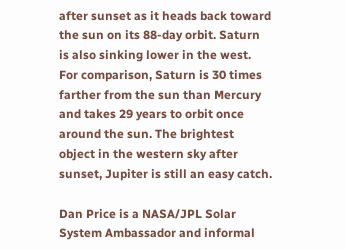after sunset as it heads back toward the sun on its 88-day orbit. Saturn is also sinking lower in the west. For comparison, Saturn is 30 times farther from the sun than Mercury and takes 29 years to orbit once around the sun. The brightest object in the western sky after sunset, Jupiter is still an easy catch.

Dan Price is a NASA/JPL Solar System Ambassador and informal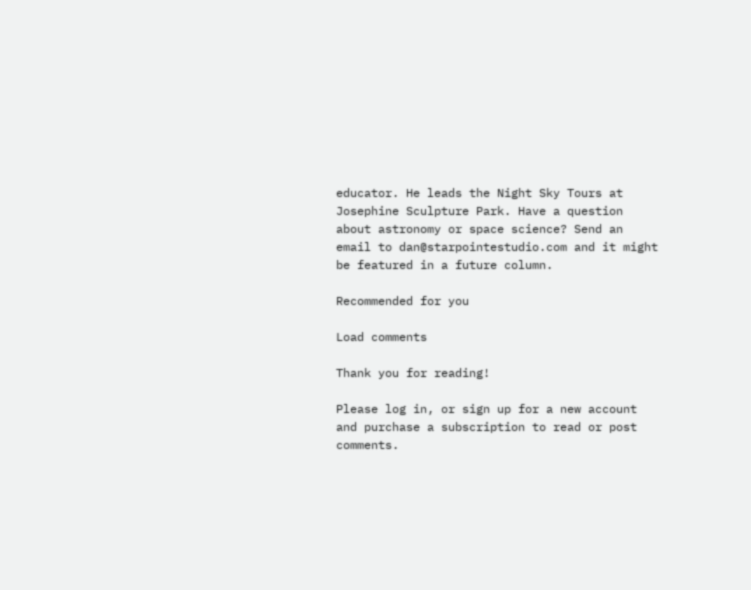educator. He leads the Night Sky Tours at Josephine Sculpture Park. Have a question about astronomy or space science? Send an email to dan@starpointestudio.com and it might be featured in a future column.

Recommended for you

Load comments

Thank you for reading!

Please log in, or sign up for a new account and purchase a subscription to read or post comments.